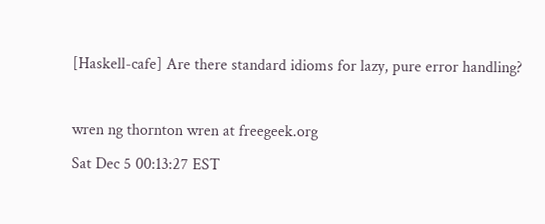[Haskell-cafe] Are there standard idioms for lazy, pure error handling?

wren ng thornton wren at freegeek.org
Sat Dec 5 00:13:27 EST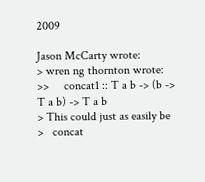2009

Jason McCarty wrote:
> wren ng thornton wrote:
>>     concat1 :: T a b -> (b -> T a b) -> T a b
> This could just as easily be
>   concat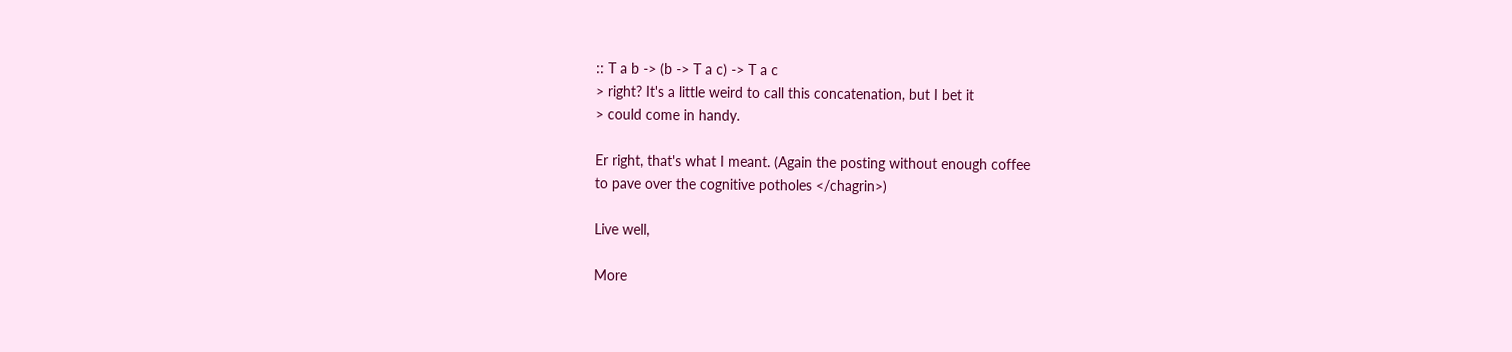:: T a b -> (b -> T a c) -> T a c
> right? It's a little weird to call this concatenation, but I bet it
> could come in handy.

Er right, that's what I meant. (Again the posting without enough coffee
to pave over the cognitive potholes </chagrin>)

Live well,

More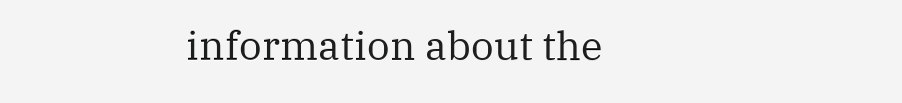information about the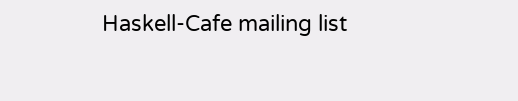Haskell-Cafe mailing list